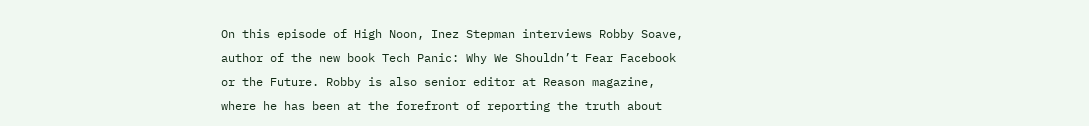On this episode of High Noon, Inez Stepman interviews Robby Soave, author of the new book Tech Panic: Why We Shouldn’t Fear Facebook or the Future. Robby is also senior editor at Reason magazine, where he has been at the forefront of reporting the truth about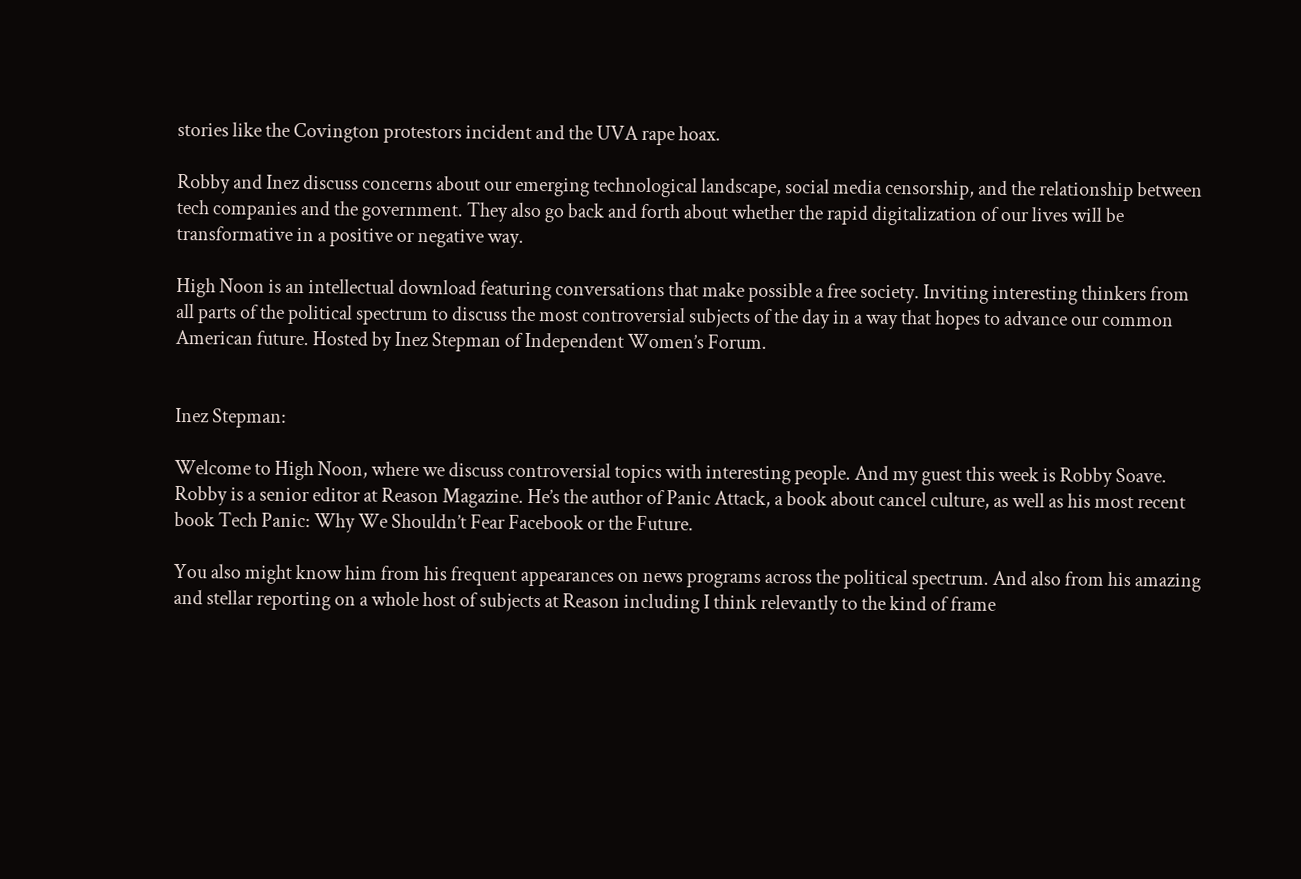stories like the Covington protestors incident and the UVA rape hoax.

Robby and Inez discuss concerns about our emerging technological landscape, social media censorship, and the relationship between tech companies and the government. They also go back and forth about whether the rapid digitalization of our lives will be transformative in a positive or negative way.

High Noon is an intellectual download featuring conversations that make possible a free society. Inviting interesting thinkers from all parts of the political spectrum to discuss the most controversial subjects of the day in a way that hopes to advance our common American future. Hosted by Inez Stepman of Independent Women’s Forum.


Inez Stepman:

Welcome to High Noon, where we discuss controversial topics with interesting people. And my guest this week is Robby Soave. Robby is a senior editor at Reason Magazine. He’s the author of Panic Attack, a book about cancel culture, as well as his most recent book Tech Panic: Why We Shouldn’t Fear Facebook or the Future.

You also might know him from his frequent appearances on news programs across the political spectrum. And also from his amazing and stellar reporting on a whole host of subjects at Reason including I think relevantly to the kind of frame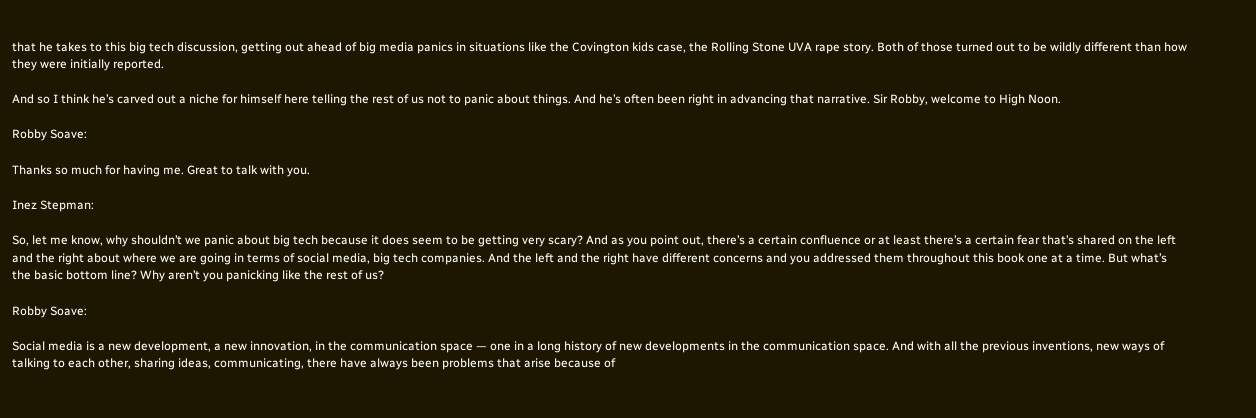that he takes to this big tech discussion, getting out ahead of big media panics in situations like the Covington kids case, the Rolling Stone UVA rape story. Both of those turned out to be wildly different than how they were initially reported.

And so I think he’s carved out a niche for himself here telling the rest of us not to panic about things. And he’s often been right in advancing that narrative. Sir Robby, welcome to High Noon.

Robby Soave:

Thanks so much for having me. Great to talk with you.

Inez Stepman:

So, let me know, why shouldn’t we panic about big tech because it does seem to be getting very scary? And as you point out, there’s a certain confluence or at least there’s a certain fear that’s shared on the left and the right about where we are going in terms of social media, big tech companies. And the left and the right have different concerns and you addressed them throughout this book one at a time. But what’s the basic bottom line? Why aren’t you panicking like the rest of us?

Robby Soave:

Social media is a new development, a new innovation, in the communication space — one in a long history of new developments in the communication space. And with all the previous inventions, new ways of talking to each other, sharing ideas, communicating, there have always been problems that arise because of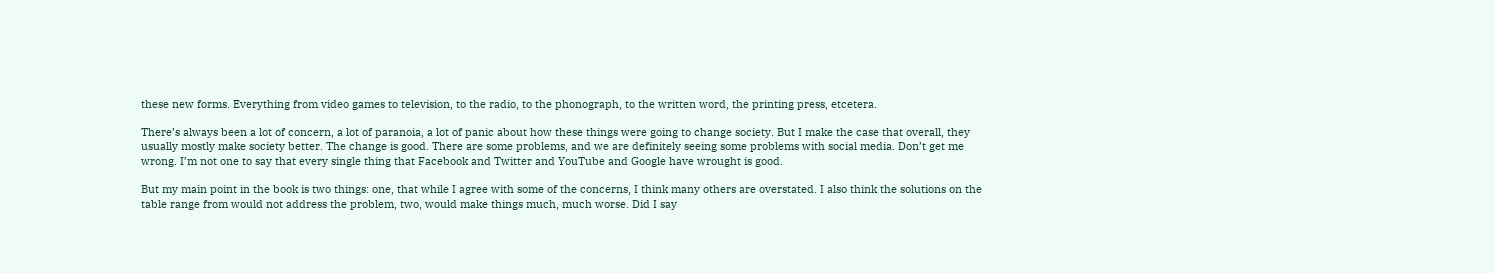these new forms. Everything from video games to television, to the radio, to the phonograph, to the written word, the printing press, etcetera.

There’s always been a lot of concern, a lot of paranoia, a lot of panic about how these things were going to change society. But I make the case that overall, they usually mostly make society better. The change is good. There are some problems, and we are definitely seeing some problems with social media. Don’t get me wrong. I’m not one to say that every single thing that Facebook and Twitter and YouTube and Google have wrought is good.

But my main point in the book is two things: one, that while I agree with some of the concerns, I think many others are overstated. I also think the solutions on the table range from would not address the problem, two, would make things much, much worse. Did I say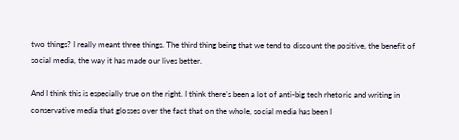two things? I really meant three things. The third thing being that we tend to discount the positive, the benefit of social media, the way it has made our lives better.

And I think this is especially true on the right. I think there’s been a lot of anti-big tech rhetoric and writing in conservative media that glosses over the fact that on the whole, social media has been I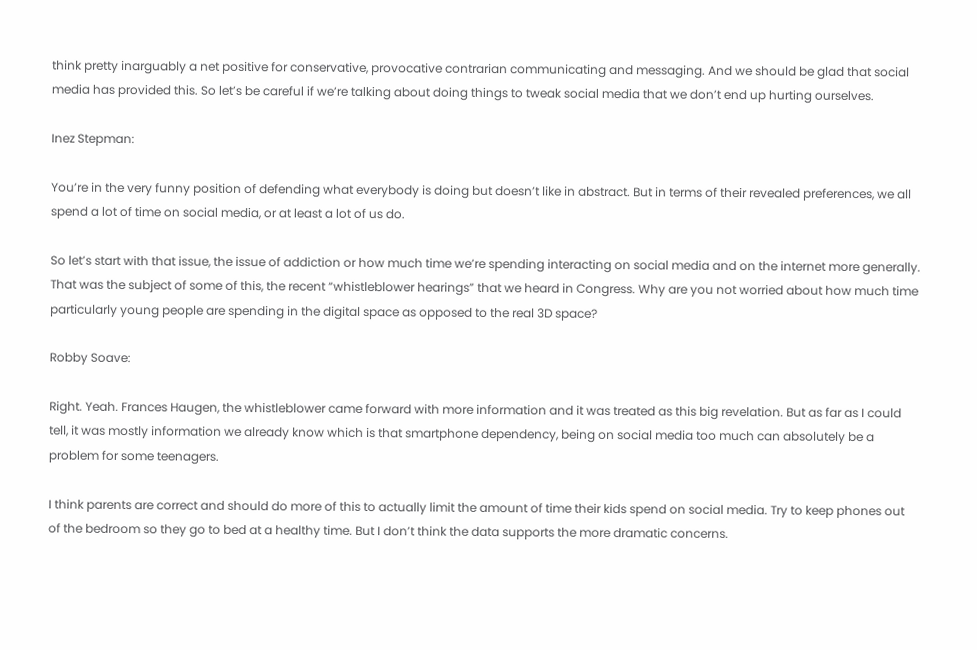think pretty inarguably a net positive for conservative, provocative contrarian communicating and messaging. And we should be glad that social media has provided this. So let’s be careful if we’re talking about doing things to tweak social media that we don’t end up hurting ourselves.

Inez Stepman:

You’re in the very funny position of defending what everybody is doing but doesn’t like in abstract. But in terms of their revealed preferences, we all spend a lot of time on social media, or at least a lot of us do.

So let’s start with that issue, the issue of addiction or how much time we’re spending interacting on social media and on the internet more generally. That was the subject of some of this, the recent “whistleblower hearings” that we heard in Congress. Why are you not worried about how much time particularly young people are spending in the digital space as opposed to the real 3D space?

Robby Soave:

Right. Yeah. Frances Haugen, the whistleblower came forward with more information and it was treated as this big revelation. But as far as I could tell, it was mostly information we already know which is that smartphone dependency, being on social media too much can absolutely be a problem for some teenagers.

I think parents are correct and should do more of this to actually limit the amount of time their kids spend on social media. Try to keep phones out of the bedroom so they go to bed at a healthy time. But I don’t think the data supports the more dramatic concerns.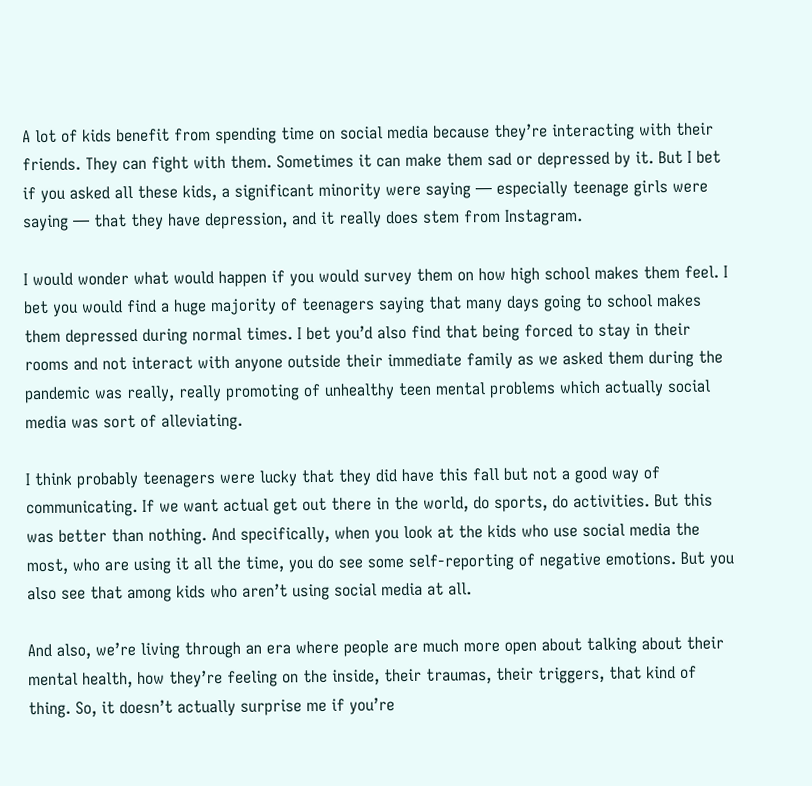A lot of kids benefit from spending time on social media because they’re interacting with their friends. They can fight with them. Sometimes it can make them sad or depressed by it. But I bet if you asked all these kids, a significant minority were saying — especially teenage girls were saying — that they have depression, and it really does stem from Instagram.

I would wonder what would happen if you would survey them on how high school makes them feel. I bet you would find a huge majority of teenagers saying that many days going to school makes them depressed during normal times. I bet you’d also find that being forced to stay in their rooms and not interact with anyone outside their immediate family as we asked them during the pandemic was really, really promoting of unhealthy teen mental problems which actually social media was sort of alleviating.

I think probably teenagers were lucky that they did have this fall but not a good way of communicating. If we want actual get out there in the world, do sports, do activities. But this was better than nothing. And specifically, when you look at the kids who use social media the most, who are using it all the time, you do see some self-reporting of negative emotions. But you also see that among kids who aren’t using social media at all.

And also, we’re living through an era where people are much more open about talking about their mental health, how they’re feeling on the inside, their traumas, their triggers, that kind of thing. So, it doesn’t actually surprise me if you’re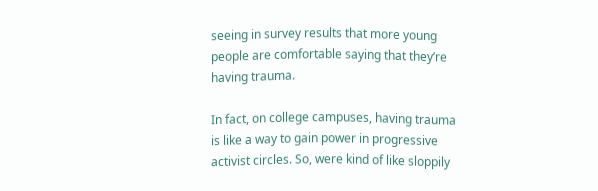seeing in survey results that more young people are comfortable saying that they’re having trauma.

In fact, on college campuses, having trauma is like a way to gain power in progressive activist circles. So, were kind of like sloppily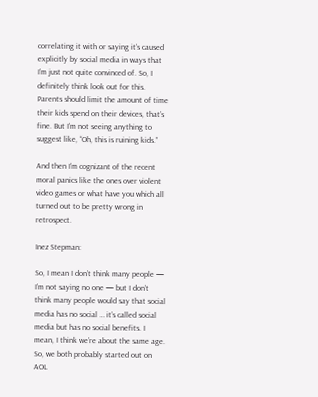correlating it with or saying it’s caused explicitly by social media in ways that I’m just not quite convinced of. So, I definitely think look out for this. Parents should limit the amount of time their kids spend on their devices, that’s fine. But I’m not seeing anything to suggest like, “Oh, this is ruining kids.”

And then I’m cognizant of the recent moral panics like the ones over violent video games or what have you which all turned out to be pretty wrong in retrospect.

Inez Stepman:

So, I mean I don’t think many people — I’m not saying no one — but I don’t think many people would say that social media has no social … it’s called social media but has no social benefits. I mean, I think we’re about the same age. So, we both probably started out on AOL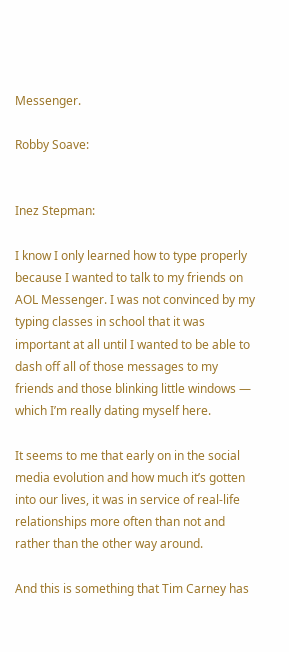Messenger.

Robby Soave:


Inez Stepman:

I know I only learned how to type properly because I wanted to talk to my friends on AOL Messenger. I was not convinced by my typing classes in school that it was important at all until I wanted to be able to dash off all of those messages to my friends and those blinking little windows — which I’m really dating myself here.

It seems to me that early on in the social media evolution and how much it’s gotten into our lives, it was in service of real-life relationships more often than not and rather than the other way around.

And this is something that Tim Carney has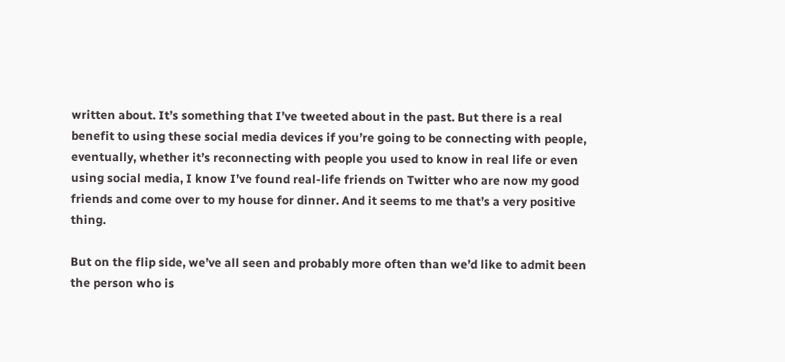written about. It’s something that I’ve tweeted about in the past. But there is a real benefit to using these social media devices if you’re going to be connecting with people, eventually, whether it’s reconnecting with people you used to know in real life or even using social media, I know I’ve found real-life friends on Twitter who are now my good friends and come over to my house for dinner. And it seems to me that’s a very positive thing.

But on the flip side, we’ve all seen and probably more often than we’d like to admit been the person who is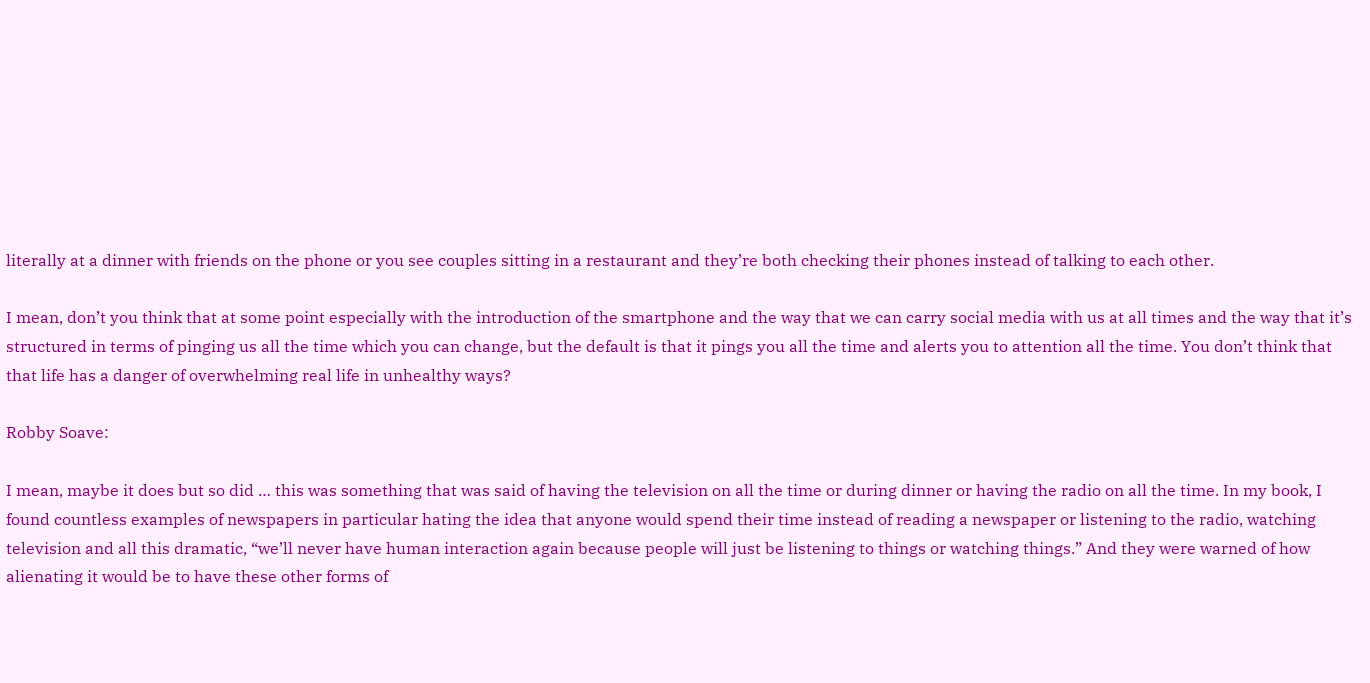literally at a dinner with friends on the phone or you see couples sitting in a restaurant and they’re both checking their phones instead of talking to each other.

I mean, don’t you think that at some point especially with the introduction of the smartphone and the way that we can carry social media with us at all times and the way that it’s structured in terms of pinging us all the time which you can change, but the default is that it pings you all the time and alerts you to attention all the time. You don’t think that that life has a danger of overwhelming real life in unhealthy ways?

Robby Soave:

I mean, maybe it does but so did … this was something that was said of having the television on all the time or during dinner or having the radio on all the time. In my book, I found countless examples of newspapers in particular hating the idea that anyone would spend their time instead of reading a newspaper or listening to the radio, watching television and all this dramatic, “we’ll never have human interaction again because people will just be listening to things or watching things.” And they were warned of how alienating it would be to have these other forms of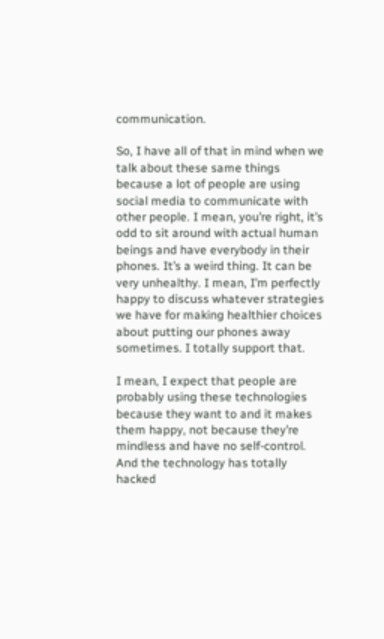communication.

So, I have all of that in mind when we talk about these same things because a lot of people are using social media to communicate with other people. I mean, you’re right, it’s odd to sit around with actual human beings and have everybody in their phones. It’s a weird thing. It can be very unhealthy. I mean, I’m perfectly happy to discuss whatever strategies we have for making healthier choices about putting our phones away sometimes. I totally support that.

I mean, I expect that people are probably using these technologies because they want to and it makes them happy, not because they’re mindless and have no self-control. And the technology has totally hacked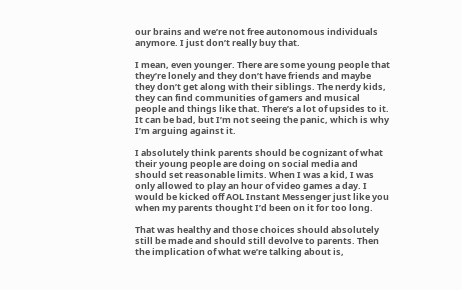our brains and we’re not free autonomous individuals anymore. I just don’t really buy that.

I mean, even younger. There are some young people that they’re lonely and they don’t have friends and maybe they don’t get along with their siblings. The nerdy kids, they can find communities of gamers and musical people and things like that. There’s a lot of upsides to it. It can be bad, but I’m not seeing the panic, which is why I’m arguing against it.

I absolutely think parents should be cognizant of what their young people are doing on social media and should set reasonable limits. When I was a kid, I was only allowed to play an hour of video games a day. I would be kicked off AOL Instant Messenger just like you when my parents thought I’d been on it for too long.

That was healthy and those choices should absolutely still be made and should still devolve to parents. Then the implication of what we’re talking about is,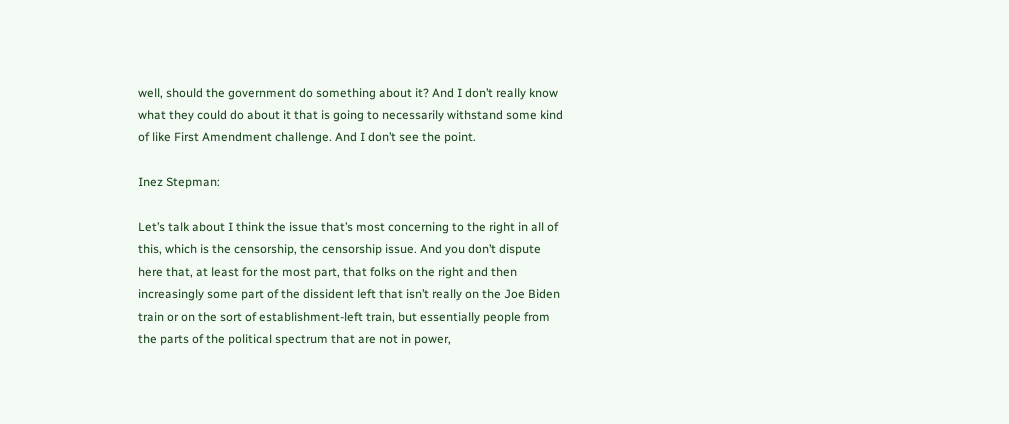well, should the government do something about it? And I don’t really know what they could do about it that is going to necessarily withstand some kind of like First Amendment challenge. And I don’t see the point.

Inez Stepman:

Let’s talk about I think the issue that’s most concerning to the right in all of this, which is the censorship, the censorship issue. And you don’t dispute here that, at least for the most part, that folks on the right and then increasingly some part of the dissident left that isn’t really on the Joe Biden train or on the sort of establishment-left train, but essentially people from the parts of the political spectrum that are not in power,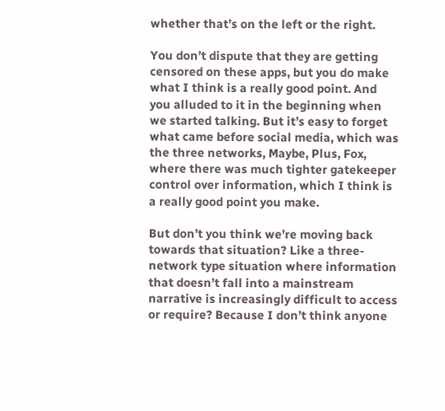whether that’s on the left or the right.

You don’t dispute that they are getting censored on these apps, but you do make what I think is a really good point. And you alluded to it in the beginning when we started talking. But it’s easy to forget what came before social media, which was the three networks, Maybe, Plus, Fox, where there was much tighter gatekeeper control over information, which I think is a really good point you make.

But don’t you think we’re moving back towards that situation? Like a three-network type situation where information that doesn’t fall into a mainstream narrative is increasingly difficult to access or require? Because I don’t think anyone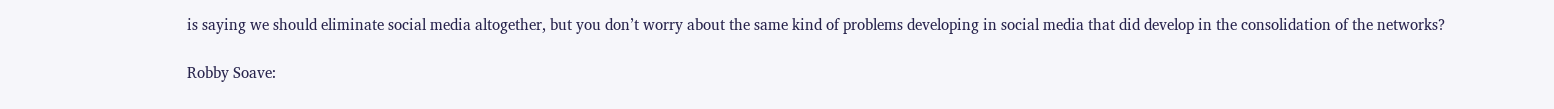is saying we should eliminate social media altogether, but you don’t worry about the same kind of problems developing in social media that did develop in the consolidation of the networks?

Robby Soave: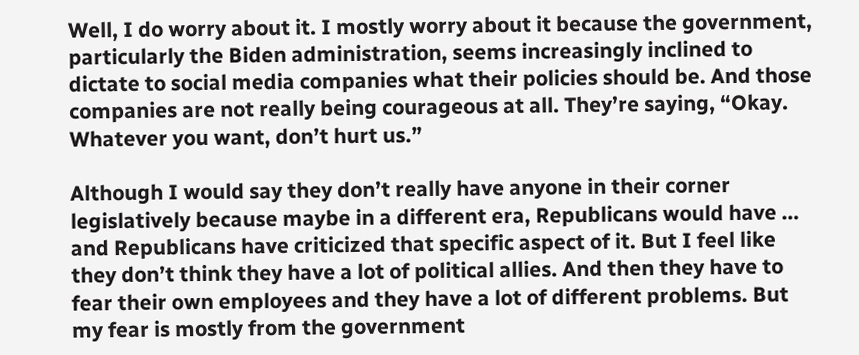Well, I do worry about it. I mostly worry about it because the government, particularly the Biden administration, seems increasingly inclined to dictate to social media companies what their policies should be. And those companies are not really being courageous at all. They’re saying, “Okay. Whatever you want, don’t hurt us.”

Although I would say they don’t really have anyone in their corner legislatively because maybe in a different era, Republicans would have … and Republicans have criticized that specific aspect of it. But I feel like they don’t think they have a lot of political allies. And then they have to fear their own employees and they have a lot of different problems. But my fear is mostly from the government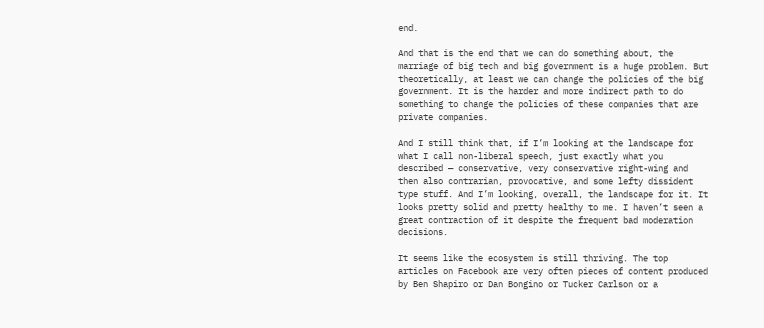end.

And that is the end that we can do something about, the marriage of big tech and big government is a huge problem. But theoretically, at least we can change the policies of the big government. It is the harder and more indirect path to do something to change the policies of these companies that are private companies.

And I still think that, if I’m looking at the landscape for what I call non-liberal speech, just exactly what you described — conservative, very conservative right-wing and then also contrarian, provocative, and some lefty dissident type stuff. And I’m looking, overall, the landscape for it. It looks pretty solid and pretty healthy to me. I haven’t seen a great contraction of it despite the frequent bad moderation decisions.

It seems like the ecosystem is still thriving. The top articles on Facebook are very often pieces of content produced by Ben Shapiro or Dan Bongino or Tucker Carlson or a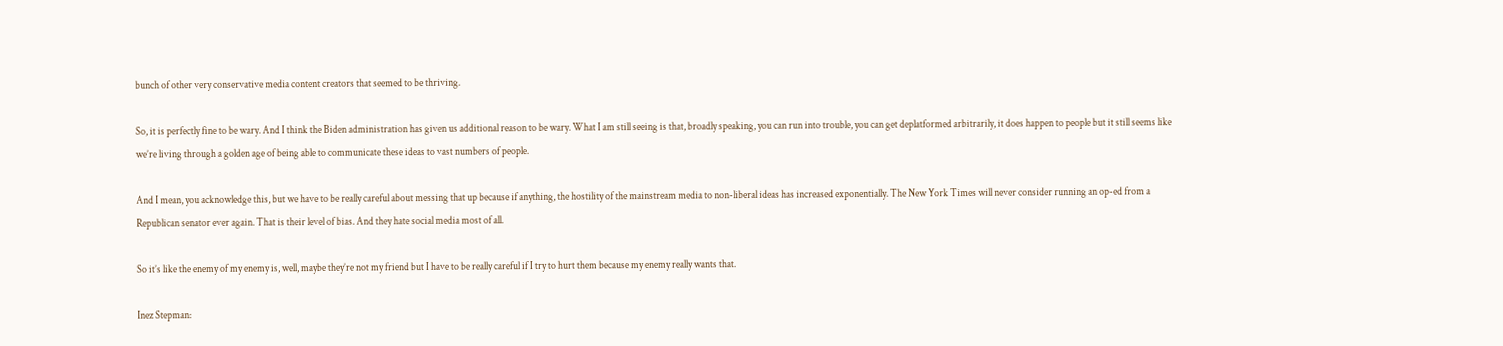bunch of other very conservative media content creators that seemed to be thriving.

So, it is perfectly fine to be wary. And I think the Biden administration has given us additional reason to be wary. What I am still seeing is that, broadly speaking, you can run into trouble, you can get deplatformed arbitrarily, it does happen to people but it still seems like we’re living through a golden age of being able to communicate these ideas to vast numbers of people.

And I mean, you acknowledge this, but we have to be really careful about messing that up because if anything, the hostility of the mainstream media to non-liberal ideas has increased exponentially. The New York Times will never consider running an op-ed from a Republican senator ever again. That is their level of bias. And they hate social media most of all.

So it’s like the enemy of my enemy is, well, maybe they’re not my friend but I have to be really careful if I try to hurt them because my enemy really wants that.

Inez Stepman: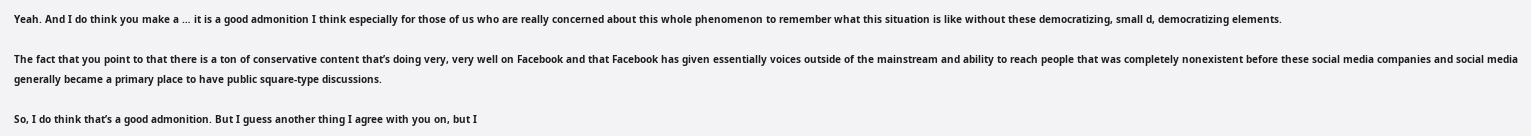Yeah. And I do think you make a … it is a good admonition I think especially for those of us who are really concerned about this whole phenomenon to remember what this situation is like without these democratizing, small d, democratizing elements.

The fact that you point to that there is a ton of conservative content that’s doing very, very well on Facebook and that Facebook has given essentially voices outside of the mainstream and ability to reach people that was completely nonexistent before these social media companies and social media generally became a primary place to have public square-type discussions.

So, I do think that’s a good admonition. But I guess another thing I agree with you on, but I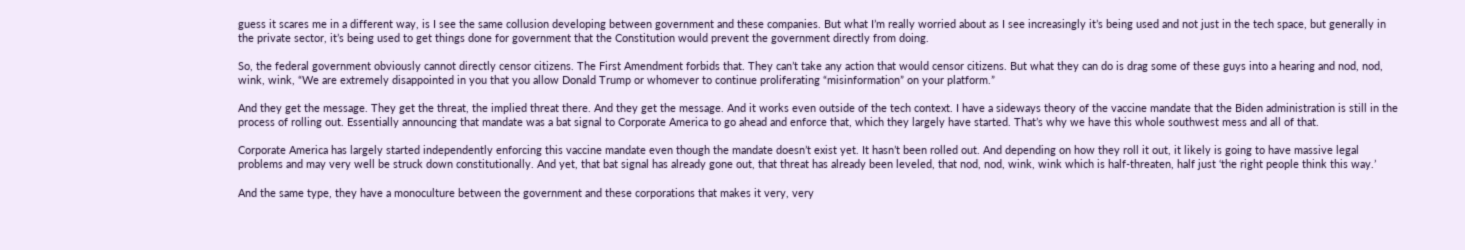guess it scares me in a different way, is I see the same collusion developing between government and these companies. But what I’m really worried about as I see increasingly it’s being used and not just in the tech space, but generally in the private sector, it’s being used to get things done for government that the Constitution would prevent the government directly from doing.

So, the federal government obviously cannot directly censor citizens. The First Amendment forbids that. They can’t take any action that would censor citizens. But what they can do is drag some of these guys into a hearing and nod, nod, wink, wink, “We are extremely disappointed in you that you allow Donald Trump or whomever to continue proliferating “misinformation” on your platform.”

And they get the message. They get the threat, the implied threat there. And they get the message. And it works even outside of the tech context. I have a sideways theory of the vaccine mandate that the Biden administration is still in the process of rolling out. Essentially announcing that mandate was a bat signal to Corporate America to go ahead and enforce that, which they largely have started. That’s why we have this whole southwest mess and all of that.

Corporate America has largely started independently enforcing this vaccine mandate even though the mandate doesn’t exist yet. It hasn’t been rolled out. And depending on how they roll it out, it likely is going to have massive legal problems and may very well be struck down constitutionally. And yet, that bat signal has already gone out, that threat has already been leveled, that nod, nod, wink, wink which is half-threaten, half just ‘the right people think this way.’

And the same type, they have a monoculture between the government and these corporations that makes it very, very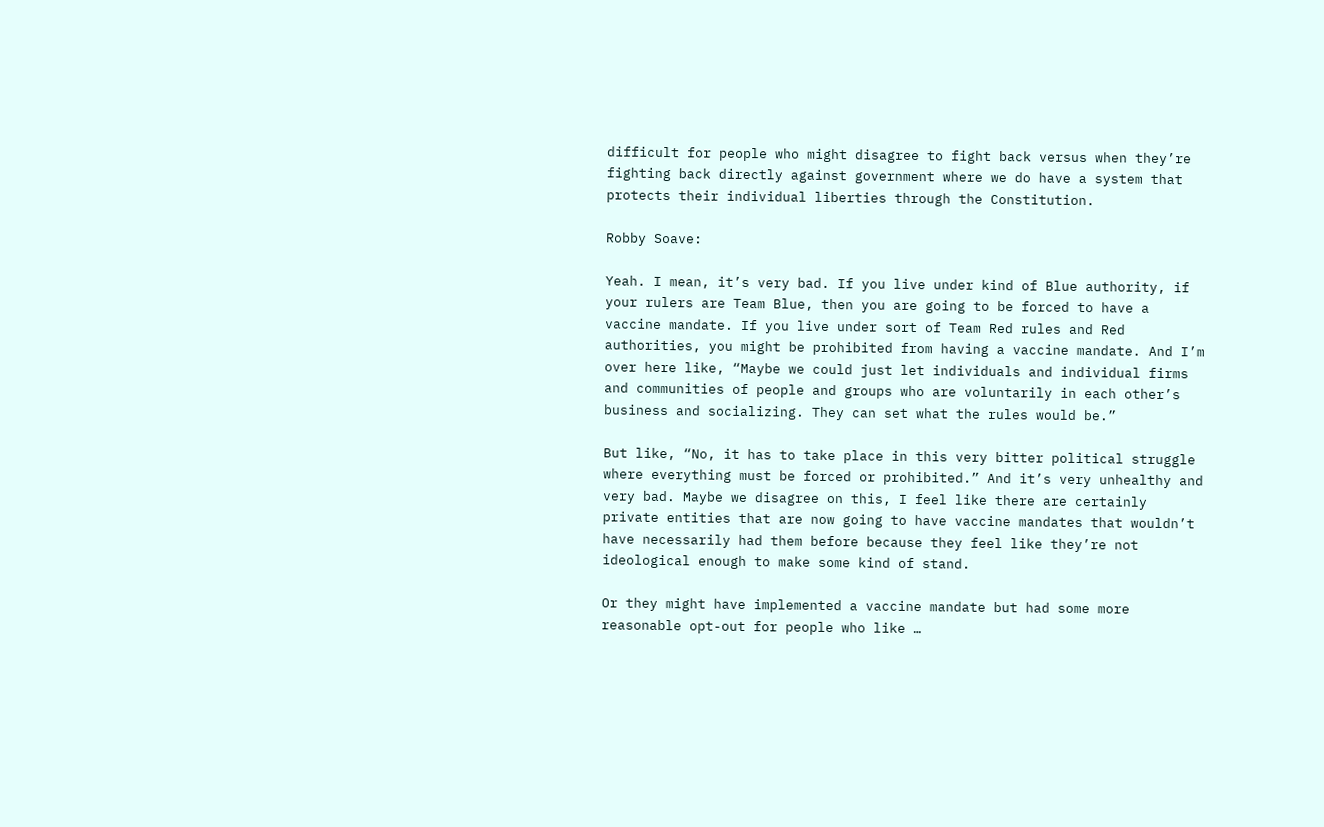difficult for people who might disagree to fight back versus when they’re fighting back directly against government where we do have a system that protects their individual liberties through the Constitution.

Robby Soave:

Yeah. I mean, it’s very bad. If you live under kind of Blue authority, if your rulers are Team Blue, then you are going to be forced to have a vaccine mandate. If you live under sort of Team Red rules and Red authorities, you might be prohibited from having a vaccine mandate. And I’m over here like, “Maybe we could just let individuals and individual firms and communities of people and groups who are voluntarily in each other’s business and socializing. They can set what the rules would be.”

But like, “No, it has to take place in this very bitter political struggle where everything must be forced or prohibited.” And it’s very unhealthy and very bad. Maybe we disagree on this, I feel like there are certainly private entities that are now going to have vaccine mandates that wouldn’t have necessarily had them before because they feel like they’re not ideological enough to make some kind of stand.

Or they might have implemented a vaccine mandate but had some more reasonable opt-out for people who like …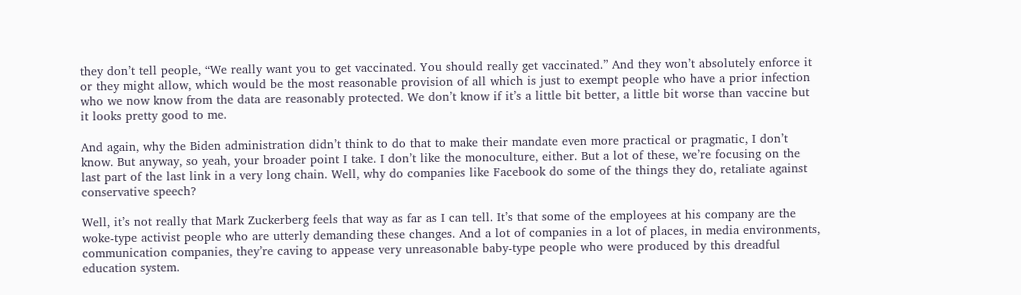they don’t tell people, “We really want you to get vaccinated. You should really get vaccinated.” And they won’t absolutely enforce it or they might allow, which would be the most reasonable provision of all which is just to exempt people who have a prior infection who we now know from the data are reasonably protected. We don’t know if it’s a little bit better, a little bit worse than vaccine but it looks pretty good to me.

And again, why the Biden administration didn’t think to do that to make their mandate even more practical or pragmatic, I don’t know. But anyway, so yeah, your broader point I take. I don’t like the monoculture, either. But a lot of these, we’re focusing on the last part of the last link in a very long chain. Well, why do companies like Facebook do some of the things they do, retaliate against conservative speech?

Well, it’s not really that Mark Zuckerberg feels that way as far as I can tell. It’s that some of the employees at his company are the woke-type activist people who are utterly demanding these changes. And a lot of companies in a lot of places, in media environments, communication companies, they’re caving to appease very unreasonable baby-type people who were produced by this dreadful education system.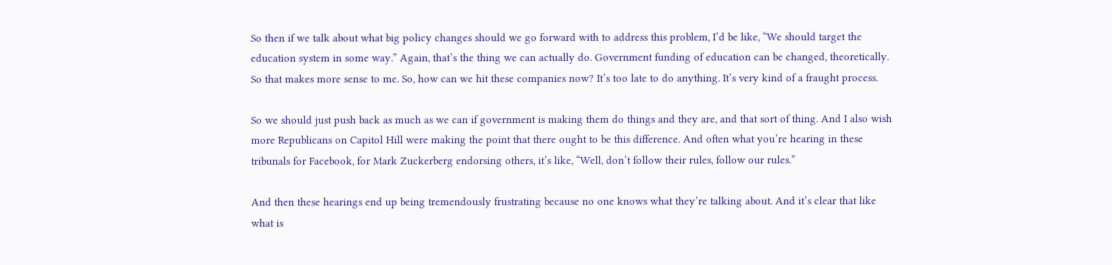So then if we talk about what big policy changes should we go forward with to address this problem, I’d be like, “We should target the education system in some way.” Again, that’s the thing we can actually do. Government funding of education can be changed, theoretically. So that makes more sense to me. So, how can we hit these companies now? It’s too late to do anything. It’s very kind of a fraught process.

So we should just push back as much as we can if government is making them do things and they are, and that sort of thing. And I also wish more Republicans on Capitol Hill were making the point that there ought to be this difference. And often what you’re hearing in these tribunals for Facebook, for Mark Zuckerberg endorsing others, it’s like, “Well, don’t follow their rules, follow our rules.”

And then these hearings end up being tremendously frustrating because no one knows what they’re talking about. And it’s clear that like what is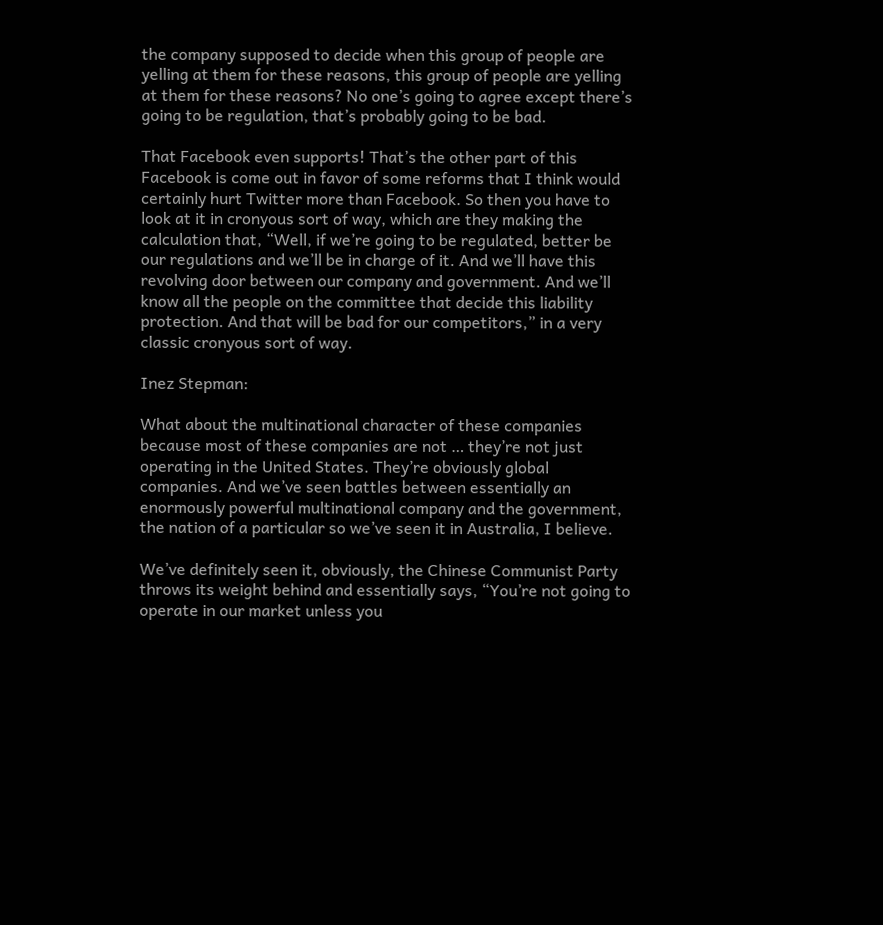the company supposed to decide when this group of people are yelling at them for these reasons, this group of people are yelling at them for these reasons? No one’s going to agree except there’s going to be regulation, that’s probably going to be bad.

That Facebook even supports! That’s the other part of this Facebook is come out in favor of some reforms that I think would certainly hurt Twitter more than Facebook. So then you have to look at it in cronyous sort of way, which are they making the calculation that, “Well, if we’re going to be regulated, better be our regulations and we’ll be in charge of it. And we’ll have this revolving door between our company and government. And we’ll know all the people on the committee that decide this liability protection. And that will be bad for our competitors,” in a very classic cronyous sort of way.

Inez Stepman:

What about the multinational character of these companies because most of these companies are not … they’re not just operating in the United States. They’re obviously global companies. And we’ve seen battles between essentially an enormously powerful multinational company and the government, the nation of a particular so we’ve seen it in Australia, I believe.

We’ve definitely seen it, obviously, the Chinese Communist Party throws its weight behind and essentially says, “You’re not going to operate in our market unless you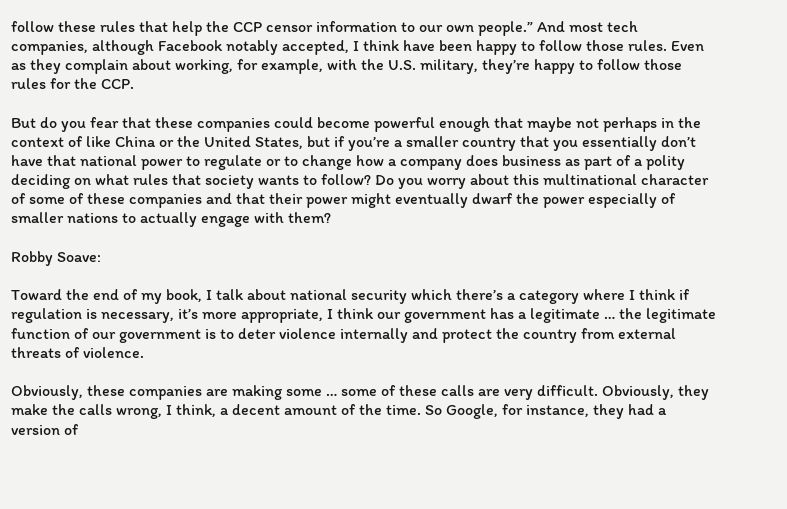follow these rules that help the CCP censor information to our own people.” And most tech companies, although Facebook notably accepted, I think have been happy to follow those rules. Even as they complain about working, for example, with the U.S. military, they’re happy to follow those rules for the CCP.

But do you fear that these companies could become powerful enough that maybe not perhaps in the context of like China or the United States, but if you’re a smaller country that you essentially don’t have that national power to regulate or to change how a company does business as part of a polity deciding on what rules that society wants to follow? Do you worry about this multinational character of some of these companies and that their power might eventually dwarf the power especially of smaller nations to actually engage with them?

Robby Soave:

Toward the end of my book, I talk about national security which there’s a category where I think if regulation is necessary, it’s more appropriate, I think our government has a legitimate … the legitimate function of our government is to deter violence internally and protect the country from external threats of violence.

Obviously, these companies are making some … some of these calls are very difficult. Obviously, they make the calls wrong, I think, a decent amount of the time. So Google, for instance, they had a version of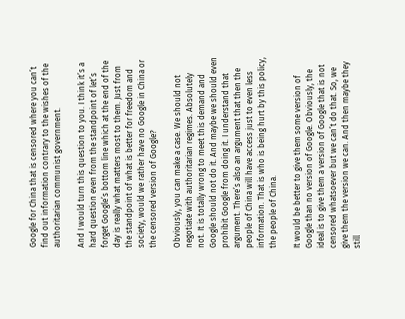Google for China that is censored where you can’t find out information contrary to the wishes of the authoritarian communist government.

And I would turn this question to you. I think it’s a hard question even from the standpoint of let’s forget Google’s bottom line which at the end of the day is really what matters most to them. Just from the standpoint of what is better for freedom and society, would we rather have no Google in China or the censored version of Google?

Obviously, you can make a case. We should not negotiate with authoritarian regimes. Absolutely not. It is totally wrong to meet this demand and Google should not do it. And maybe we should even prohibit Google from doing it. I understand that argument. There’s also an argument that then the people of China will have access just to even less information. That is who is being hurt by this policy, the people of China.

It would be better to give them some version of Google than no version of Google. Obviously, the ideal is to give them a version of Google that is not censored whatsoever but we can’t do that. So, we give them the version we can. And then maybe they still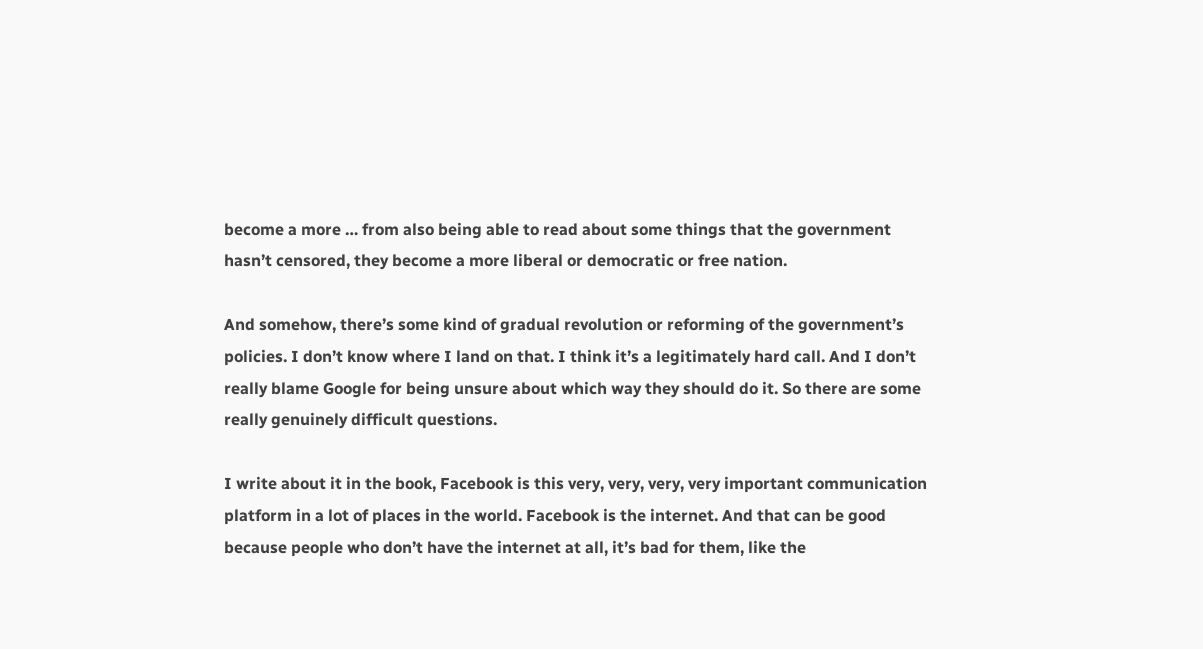become a more … from also being able to read about some things that the government hasn’t censored, they become a more liberal or democratic or free nation.

And somehow, there’s some kind of gradual revolution or reforming of the government’s policies. I don’t know where I land on that. I think it’s a legitimately hard call. And I don’t really blame Google for being unsure about which way they should do it. So there are some really genuinely difficult questions.

I write about it in the book, Facebook is this very, very, very, very important communication platform in a lot of places in the world. Facebook is the internet. And that can be good because people who don’t have the internet at all, it’s bad for them, like the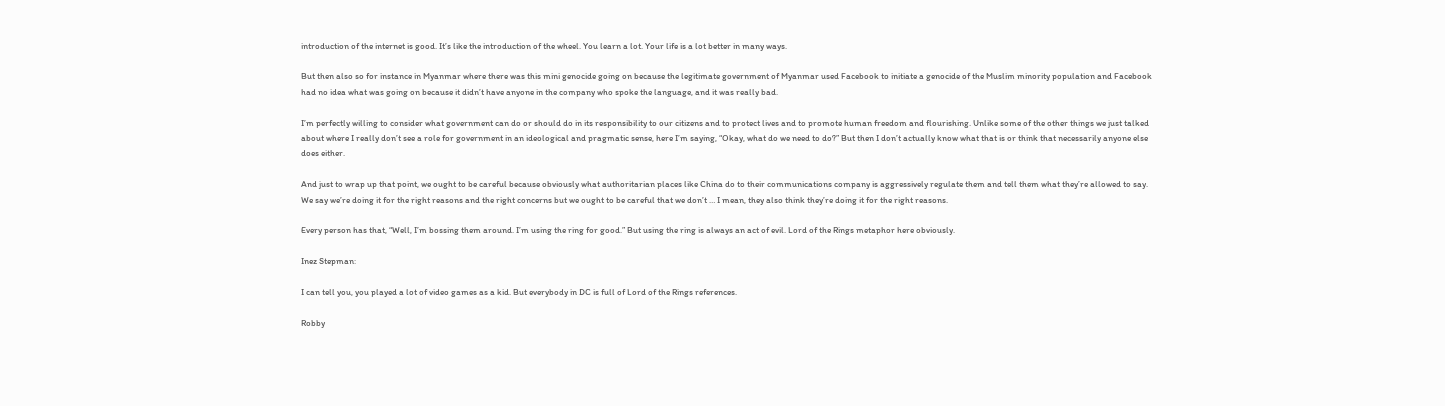introduction of the internet is good. It’s like the introduction of the wheel. You learn a lot. Your life is a lot better in many ways.

But then also so for instance in Myanmar where there was this mini genocide going on because the legitimate government of Myanmar used Facebook to initiate a genocide of the Muslim minority population and Facebook had no idea what was going on because it didn’t have anyone in the company who spoke the language, and it was really bad.

I’m perfectly willing to consider what government can do or should do in its responsibility to our citizens and to protect lives and to promote human freedom and flourishing. Unlike some of the other things we just talked about where I really don’t see a role for government in an ideological and pragmatic sense, here I’m saying, “Okay, what do we need to do?” But then I don’t actually know what that is or think that necessarily anyone else does either.

And just to wrap up that point, we ought to be careful because obviously what authoritarian places like China do to their communications company is aggressively regulate them and tell them what they’re allowed to say. We say we’re doing it for the right reasons and the right concerns but we ought to be careful that we don’t … I mean, they also think they’re doing it for the right reasons.

Every person has that, “Well, I’m bossing them around. I’m using the ring for good.” But using the ring is always an act of evil. Lord of the Rings metaphor here obviously.

Inez Stepman:

I can tell you, you played a lot of video games as a kid. But everybody in DC is full of Lord of the Rings references.

Robby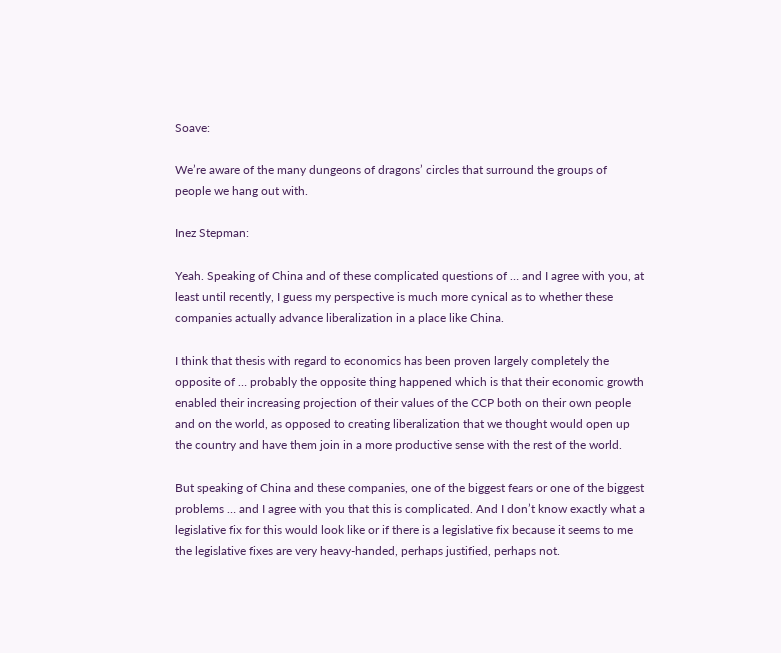Soave:

We’re aware of the many dungeons of dragons’ circles that surround the groups of people we hang out with.

Inez Stepman:

Yeah. Speaking of China and of these complicated questions of … and I agree with you, at least until recently, I guess my perspective is much more cynical as to whether these companies actually advance liberalization in a place like China.

I think that thesis with regard to economics has been proven largely completely the opposite of … probably the opposite thing happened which is that their economic growth enabled their increasing projection of their values of the CCP both on their own people and on the world, as opposed to creating liberalization that we thought would open up the country and have them join in a more productive sense with the rest of the world.

But speaking of China and these companies, one of the biggest fears or one of the biggest problems … and I agree with you that this is complicated. And I don’t know exactly what a legislative fix for this would look like or if there is a legislative fix because it seems to me the legislative fixes are very heavy-handed, perhaps justified, perhaps not.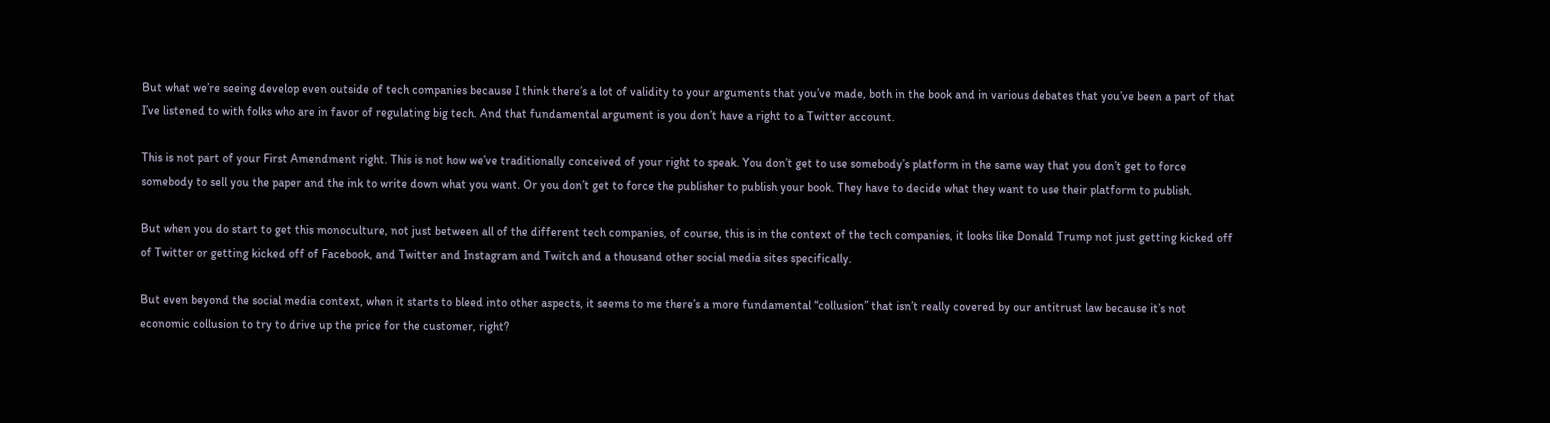But what we’re seeing develop even outside of tech companies because I think there’s a lot of validity to your arguments that you’ve made, both in the book and in various debates that you’ve been a part of that I’ve listened to with folks who are in favor of regulating big tech. And that fundamental argument is you don’t have a right to a Twitter account.

This is not part of your First Amendment right. This is not how we’ve traditionally conceived of your right to speak. You don’t get to use somebody’s platform in the same way that you don’t get to force somebody to sell you the paper and the ink to write down what you want. Or you don’t get to force the publisher to publish your book. They have to decide what they want to use their platform to publish.

But when you do start to get this monoculture, not just between all of the different tech companies, of course, this is in the context of the tech companies, it looks like Donald Trump not just getting kicked off of Twitter or getting kicked off of Facebook, and Twitter and Instagram and Twitch and a thousand other social media sites specifically.

But even beyond the social media context, when it starts to bleed into other aspects, it seems to me there’s a more fundamental “collusion” that isn’t really covered by our antitrust law because it’s not economic collusion to try to drive up the price for the customer, right?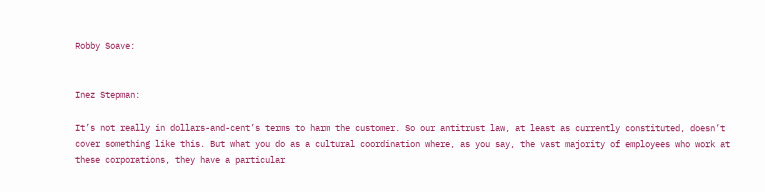Robby Soave:


Inez Stepman:

It’s not really in dollars-and-cent’s terms to harm the customer. So our antitrust law, at least as currently constituted, doesn’t cover something like this. But what you do as a cultural coordination where, as you say, the vast majority of employees who work at these corporations, they have a particular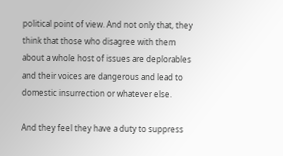political point of view. And not only that, they think that those who disagree with them about a whole host of issues are deplorables and their voices are dangerous and lead to domestic insurrection or whatever else.

And they feel they have a duty to suppress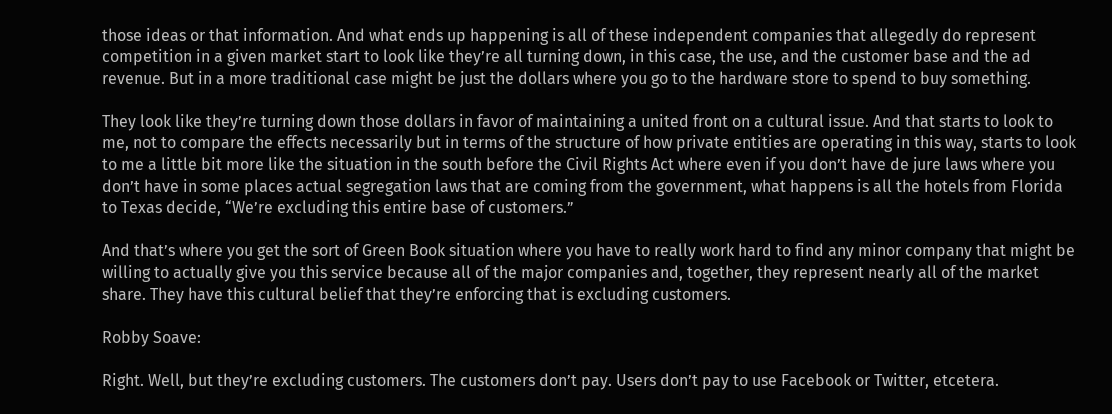those ideas or that information. And what ends up happening is all of these independent companies that allegedly do represent competition in a given market start to look like they’re all turning down, in this case, the use, and the customer base and the ad revenue. But in a more traditional case might be just the dollars where you go to the hardware store to spend to buy something.

They look like they’re turning down those dollars in favor of maintaining a united front on a cultural issue. And that starts to look to me, not to compare the effects necessarily but in terms of the structure of how private entities are operating in this way, starts to look to me a little bit more like the situation in the south before the Civil Rights Act where even if you don’t have de jure laws where you don’t have in some places actual segregation laws that are coming from the government, what happens is all the hotels from Florida to Texas decide, “We’re excluding this entire base of customers.”

And that’s where you get the sort of Green Book situation where you have to really work hard to find any minor company that might be willing to actually give you this service because all of the major companies and, together, they represent nearly all of the market share. They have this cultural belief that they’re enforcing that is excluding customers.

Robby Soave:

Right. Well, but they’re excluding customers. The customers don’t pay. Users don’t pay to use Facebook or Twitter, etcetera.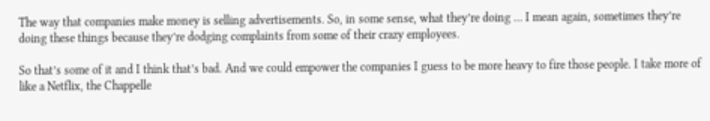The way that companies make money is selling advertisements. So, in some sense, what they’re doing … I mean again, sometimes they’re doing these things because they’re dodging complaints from some of their crazy employees.

So that’s some of it and I think that’s bad. And we could empower the companies I guess to be more heavy to fire those people. I take more of like a Netflix, the Chappelle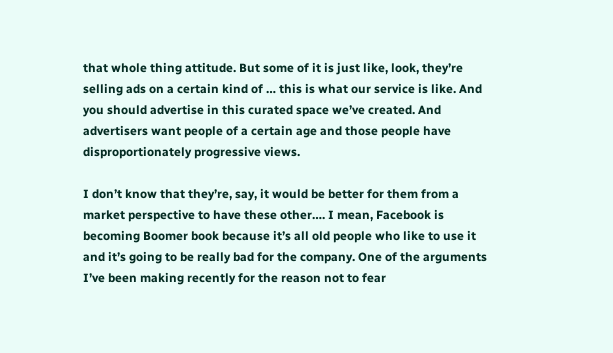that whole thing attitude. But some of it is just like, look, they’re selling ads on a certain kind of … this is what our service is like. And you should advertise in this curated space we’ve created. And advertisers want people of a certain age and those people have disproportionately progressive views.

I don’t know that they’re, say, it would be better for them from a market perspective to have these other…. I mean, Facebook is becoming Boomer book because it’s all old people who like to use it and it’s going to be really bad for the company. One of the arguments I’ve been making recently for the reason not to fear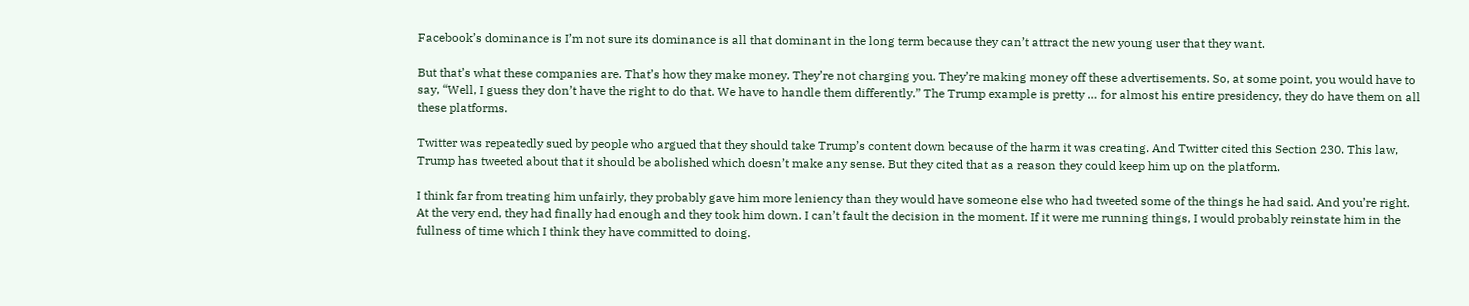Facebook’s dominance is I’m not sure its dominance is all that dominant in the long term because they can’t attract the new young user that they want.

But that’s what these companies are. That’s how they make money. They’re not charging you. They’re making money off these advertisements. So, at some point, you would have to say, “Well, I guess they don’t have the right to do that. We have to handle them differently.” The Trump example is pretty … for almost his entire presidency, they do have them on all these platforms.

Twitter was repeatedly sued by people who argued that they should take Trump’s content down because of the harm it was creating. And Twitter cited this Section 230. This law, Trump has tweeted about that it should be abolished which doesn’t make any sense. But they cited that as a reason they could keep him up on the platform.

I think far from treating him unfairly, they probably gave him more leniency than they would have someone else who had tweeted some of the things he had said. And you’re right. At the very end, they had finally had enough and they took him down. I can’t fault the decision in the moment. If it were me running things, I would probably reinstate him in the fullness of time which I think they have committed to doing.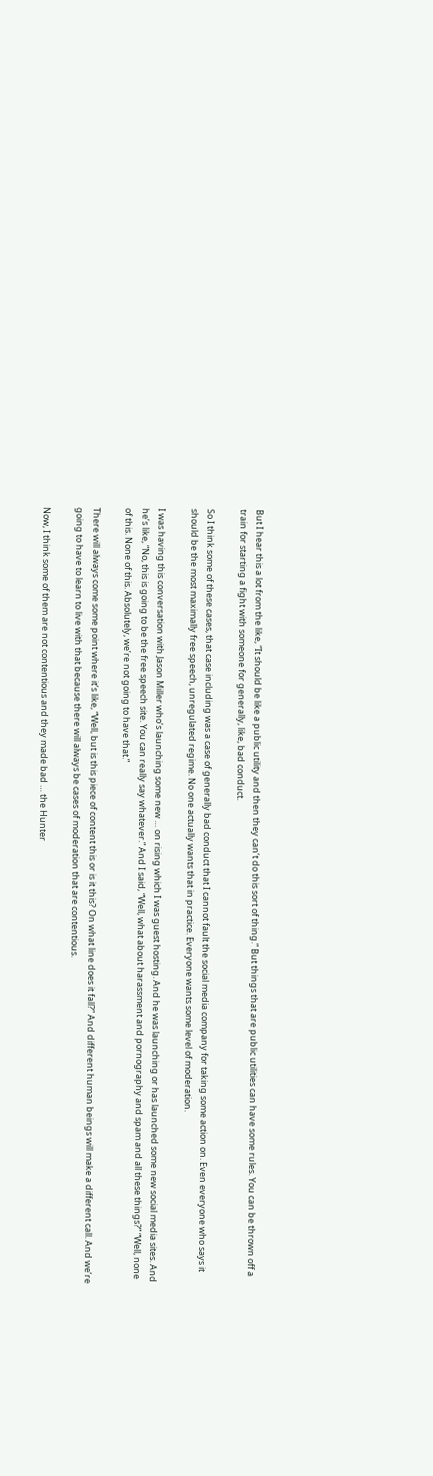But I hear this a lot from the like, “It should be like a public utility and then they can’t do this sort of thing.” But things that are public utilities can have some rules. You can be thrown off a train for starting a fight with someone for generally, like, bad conduct.

So I think some of these cases, that case including was a case of generally bad conduct that I cannot fault the social media company for taking some action on. Even everyone who says it should be the most maximally free speech, unregulated regime. No one actually wants that in practice. Everyone wants some level of moderation.

I was having this conversation with Jason Miller who’s launching some new … on rising which I was guest hosting. And he was launching or has launched some new social media sites. And he’s like, “No, this is going to be the free speech site. You can really say whatever.” And I said, “Well, what about harassment and pornography and spam and all these things?” “Well, none of this. None of this. Absolutely, we’re not going to have that.”

There will always come some point where it’s like, “Well, but is this piece of content this or is it this? On what line does it fall?” And different human beings will make a different call. And we’re going to have to learn to live with that because there will always be cases of moderation that are contentious.

Now, I think some of them are not contentious and they made bad … the Hunter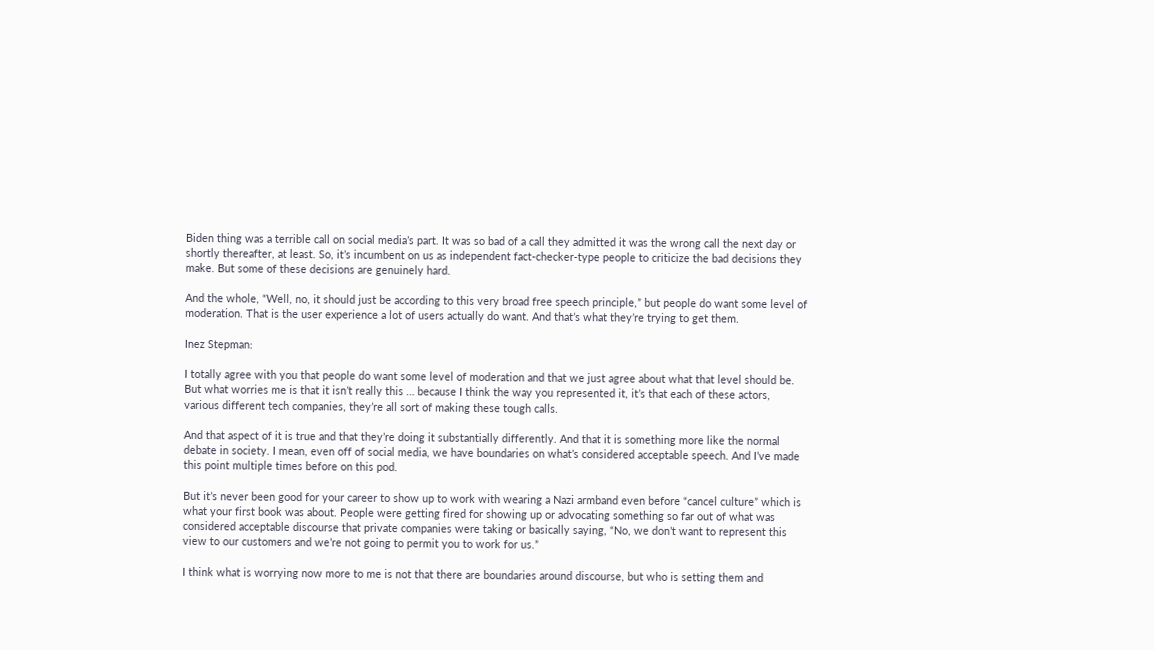Biden thing was a terrible call on social media’s part. It was so bad of a call they admitted it was the wrong call the next day or shortly thereafter, at least. So, it’s incumbent on us as independent fact-checker-type people to criticize the bad decisions they make. But some of these decisions are genuinely hard.

And the whole, “Well, no, it should just be according to this very broad free speech principle,” but people do want some level of moderation. That is the user experience a lot of users actually do want. And that’s what they’re trying to get them.

Inez Stepman:

I totally agree with you that people do want some level of moderation and that we just agree about what that level should be. But what worries me is that it isn’t really this … because I think the way you represented it, it’s that each of these actors, various different tech companies, they’re all sort of making these tough calls.

And that aspect of it is true and that they’re doing it substantially differently. And that it is something more like the normal debate in society. I mean, even off of social media, we have boundaries on what’s considered acceptable speech. And I’ve made this point multiple times before on this pod.

But it’s never been good for your career to show up to work with wearing a Nazi armband even before “cancel culture” which is what your first book was about. People were getting fired for showing up or advocating something so far out of what was considered acceptable discourse that private companies were taking or basically saying, “No, we don’t want to represent this view to our customers and we’re not going to permit you to work for us.”

I think what is worrying now more to me is not that there are boundaries around discourse, but who is setting them and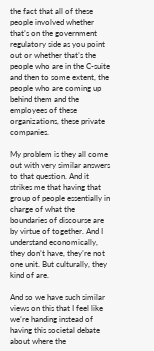the fact that all of these people involved whether that’s on the government regulatory side as you point out or whether that’s the people who are in the C-suite and then to some extent, the people who are coming up behind them and the employees of these organizations, these private companies.

My problem is they all come out with very similar answers to that question. And it strikes me that having that group of people essentially in charge of what the boundaries of discourse are by virtue of together. And I understand economically, they don’t have, they’re not one unit. But culturally, they kind of are.

And so we have such similar views on this that I feel like we’re handing instead of having this societal debate about where the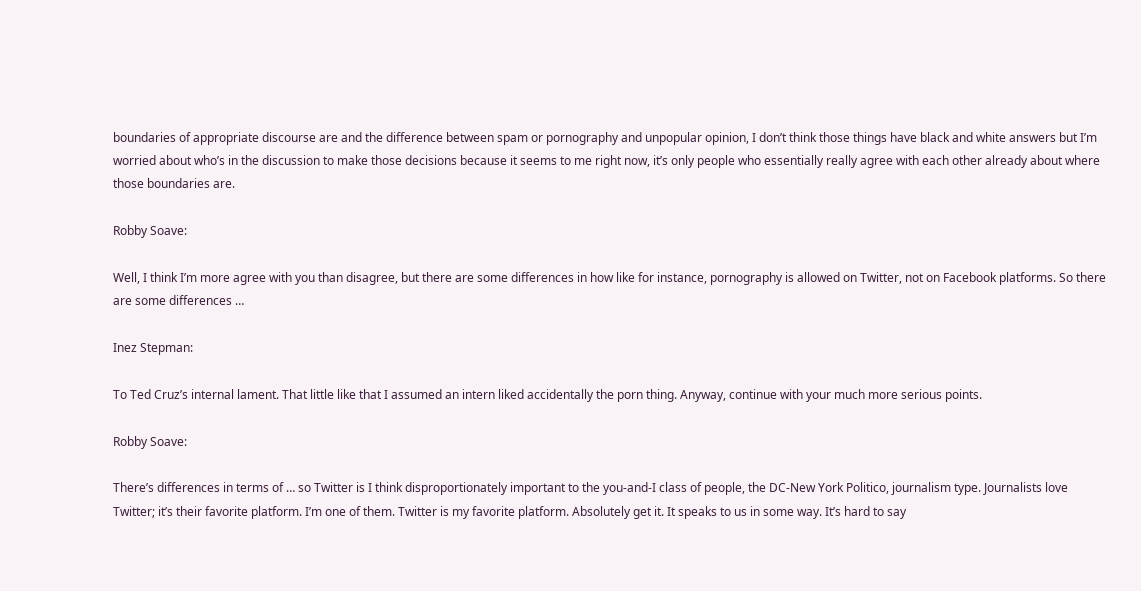boundaries of appropriate discourse are and the difference between spam or pornography and unpopular opinion, I don’t think those things have black and white answers but I’m worried about who’s in the discussion to make those decisions because it seems to me right now, it’s only people who essentially really agree with each other already about where those boundaries are.

Robby Soave:

Well, I think I’m more agree with you than disagree, but there are some differences in how like for instance, pornography is allowed on Twitter, not on Facebook platforms. So there are some differences …

Inez Stepman:

To Ted Cruz’s internal lament. That little like that I assumed an intern liked accidentally the porn thing. Anyway, continue with your much more serious points.

Robby Soave:

There’s differences in terms of … so Twitter is I think disproportionately important to the you-and-I class of people, the DC-New York Politico, journalism type. Journalists love Twitter; it’s their favorite platform. I’m one of them. Twitter is my favorite platform. Absolutely get it. It speaks to us in some way. It’s hard to say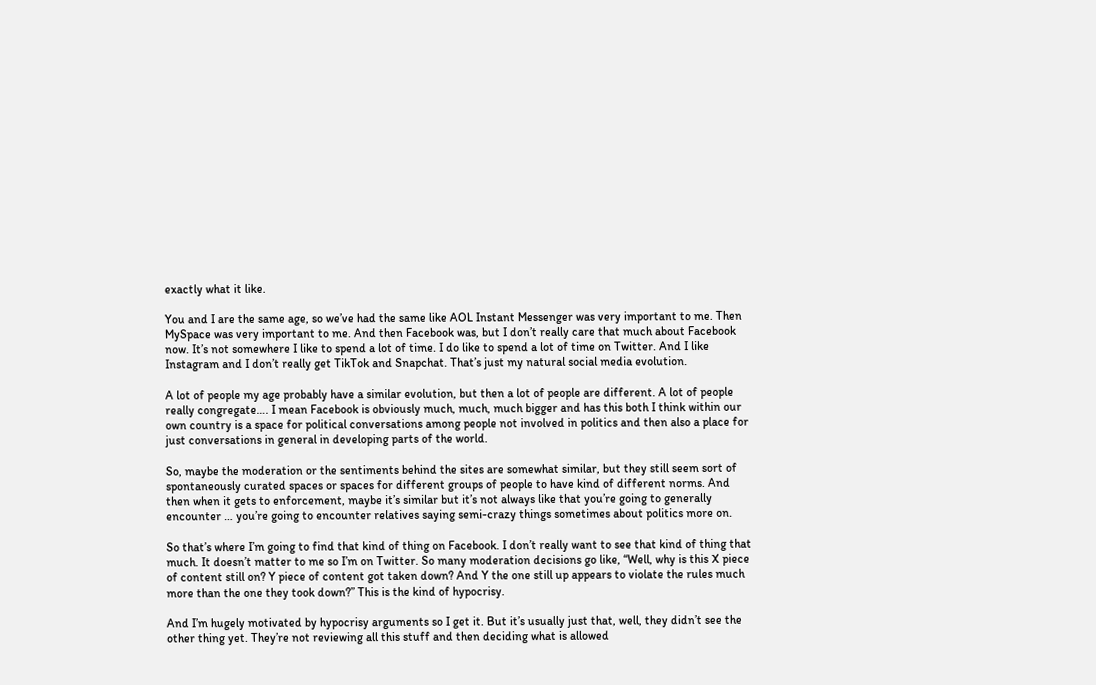exactly what it like.

You and I are the same age, so we’ve had the same like AOL Instant Messenger was very important to me. Then MySpace was very important to me. And then Facebook was, but I don’t really care that much about Facebook now. It’s not somewhere I like to spend a lot of time. I do like to spend a lot of time on Twitter. And I like Instagram and I don’t really get TikTok and Snapchat. That’s just my natural social media evolution.

A lot of people my age probably have a similar evolution, but then a lot of people are different. A lot of people really congregate…. I mean Facebook is obviously much, much, much bigger and has this both I think within our own country is a space for political conversations among people not involved in politics and then also a place for just conversations in general in developing parts of the world.

So, maybe the moderation or the sentiments behind the sites are somewhat similar, but they still seem sort of spontaneously curated spaces or spaces for different groups of people to have kind of different norms. And then when it gets to enforcement, maybe it’s similar but it’s not always like that you’re going to generally encounter … you’re going to encounter relatives saying semi-crazy things sometimes about politics more on.

So that’s where I’m going to find that kind of thing on Facebook. I don’t really want to see that kind of thing that much. It doesn’t matter to me so I’m on Twitter. So many moderation decisions go like, “Well, why is this X piece of content still on? Y piece of content got taken down? And Y the one still up appears to violate the rules much more than the one they took down?” This is the kind of hypocrisy.

And I’m hugely motivated by hypocrisy arguments so I get it. But it’s usually just that, well, they didn’t see the other thing yet. They’re not reviewing all this stuff and then deciding what is allowed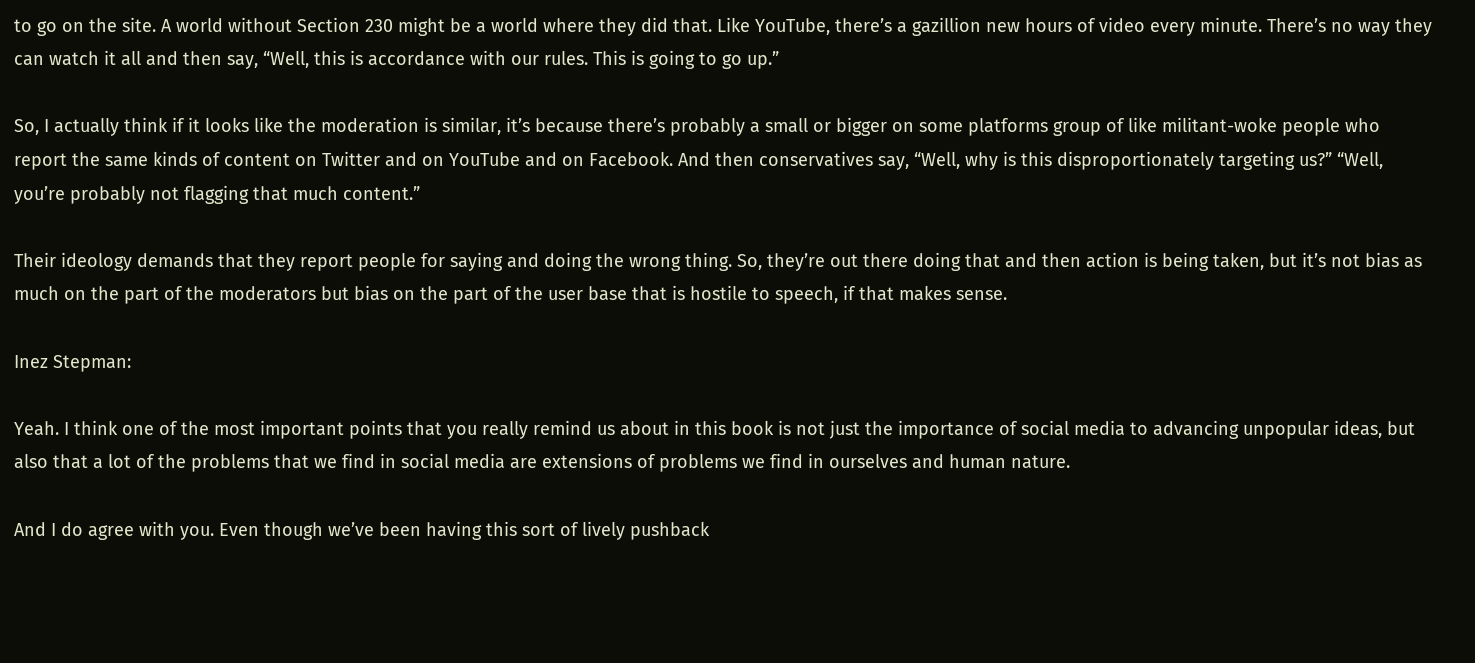to go on the site. A world without Section 230 might be a world where they did that. Like YouTube, there’s a gazillion new hours of video every minute. There’s no way they can watch it all and then say, “Well, this is accordance with our rules. This is going to go up.”

So, I actually think if it looks like the moderation is similar, it’s because there’s probably a small or bigger on some platforms group of like militant-woke people who report the same kinds of content on Twitter and on YouTube and on Facebook. And then conservatives say, “Well, why is this disproportionately targeting us?” “Well, you’re probably not flagging that much content.”

Their ideology demands that they report people for saying and doing the wrong thing. So, they’re out there doing that and then action is being taken, but it’s not bias as much on the part of the moderators but bias on the part of the user base that is hostile to speech, if that makes sense.

Inez Stepman:

Yeah. I think one of the most important points that you really remind us about in this book is not just the importance of social media to advancing unpopular ideas, but also that a lot of the problems that we find in social media are extensions of problems we find in ourselves and human nature.

And I do agree with you. Even though we’ve been having this sort of lively pushback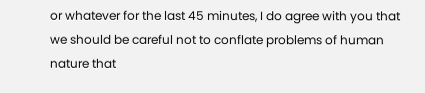or whatever for the last 45 minutes, I do agree with you that we should be careful not to conflate problems of human nature that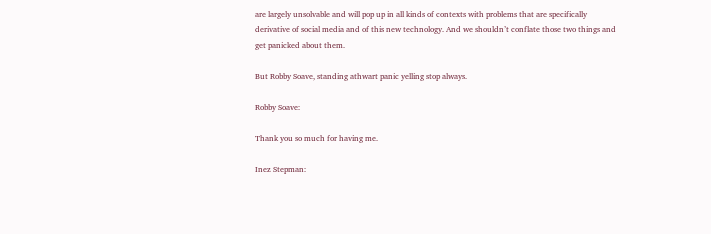are largely unsolvable and will pop up in all kinds of contexts with problems that are specifically derivative of social media and of this new technology. And we shouldn’t conflate those two things and get panicked about them.

But Robby Soave, standing athwart panic yelling stop always.

Robby Soave:

Thank you so much for having me.

Inez Stepman: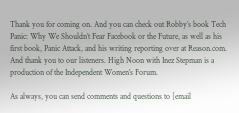Thank you for coming on. And you can check out Robby’s book Tech Panic: Why We Shouldn’t Fear Facebook or the Future, as well as his first book, Panic Attack, and his writing reporting over at Reason.com. And thank you to our listeners. High Noon with Inez Stepman is a production of the Independent Women’s Forum.

As always, you can send comments and questions to [email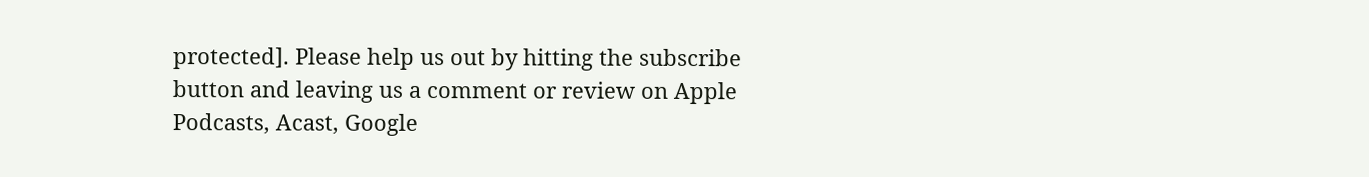protected]. Please help us out by hitting the subscribe button and leaving us a comment or review on Apple Podcasts, Acast, Google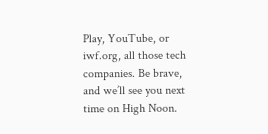Play, YouTube, or iwf.org, all those tech companies. Be brave, and we’ll see you next time on High Noon.